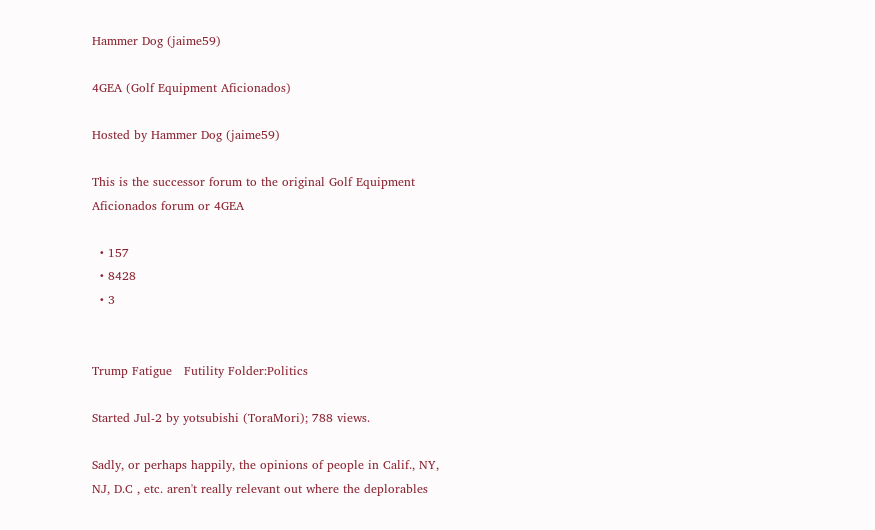Hammer Dog (jaime59)

4GEA (Golf Equipment Aficionados)

Hosted by Hammer Dog (jaime59)

This is the successor forum to the original Golf Equipment Aficionados forum or 4GEA

  • 157
  • 8428
  • 3


Trump Fatigue   Futility Folder:Politics

Started Jul-2 by yotsubishi (ToraMori); 788 views.

Sadly, or perhaps happily, the opinions of people in Calif., NY, NJ, D.C , etc. aren't really relevant out where the deplorables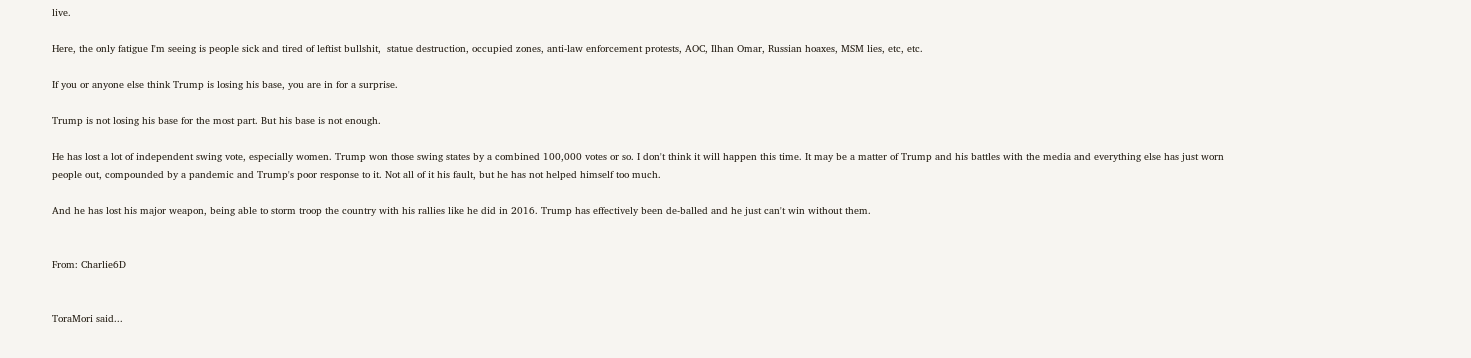live.

Here, the only fatigue I'm seeing is people sick and tired of leftist bullshit,  statue destruction, occupied zones, anti-law enforcement protests, AOC, Ilhan Omar, Russian hoaxes, MSM lies, etc, etc.

If you or anyone else think Trump is losing his base, you are in for a surprise.

Trump is not losing his base for the most part. But his base is not enough.

He has lost a lot of independent swing vote, especially women. Trump won those swing states by a combined 100,000 votes or so. I don't think it will happen this time. It may be a matter of Trump and his battles with the media and everything else has just worn people out, compounded by a pandemic and Trump's poor response to it. Not all of it his fault, but he has not helped himself too much.

And he has lost his major weapon, being able to storm troop the country with his rallies like he did in 2016. Trump has effectively been de-balled and he just can't win without them.


From: Charlie6D


ToraMori said...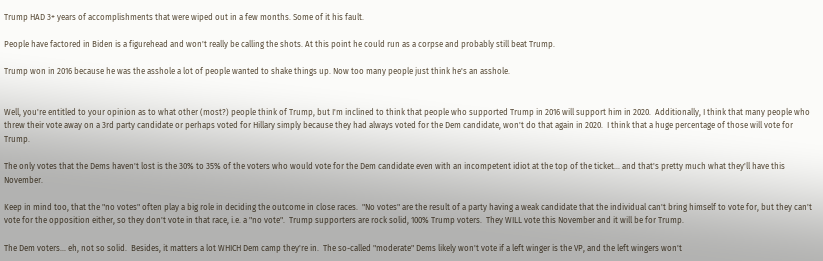Trump HAD 3+ years of accomplishments that were wiped out in a few months. Some of it his fault.

People have factored in Biden is a figurehead and won't really be calling the shots. At this point he could run as a corpse and probably still beat Trump.

Trump won in 2016 because he was the asshole a lot of people wanted to shake things up. Now too many people just think he's an asshole.


Well, you're entitled to your opinion as to what other (most?) people think of Trump, but I'm inclined to think that people who supported Trump in 2016 will support him in 2020.  Additionally, I think that many people who threw their vote away on a 3rd party candidate or perhaps voted for Hillary simply because they had always voted for the Dem candidate, won't do that again in 2020.  I think that a huge percentage of those will vote for Trump.

The only votes that the Dems haven't lost is the 30% to 35% of the voters who would vote for the Dem candidate even with an incompetent idiot at the top of the ticket... and that's pretty much what they'll have this November.

Keep in mind too, that the "no votes" often play a big role in deciding the outcome in close races.  "No votes" are the result of a party having a weak candidate that the individual can't bring himself to vote for, but they can't vote for the opposition either, so they don't vote in that race, i.e. a "no vote".  Trump supporters are rock solid, 100% Trump voters.  They WILL vote this November and it will be for Trump.

The Dem voters... eh, not so solid.  Besides, it matters a lot WHICH Dem camp they're in.  The so-called "moderate" Dems likely won't vote if a left winger is the VP, and the left wingers won't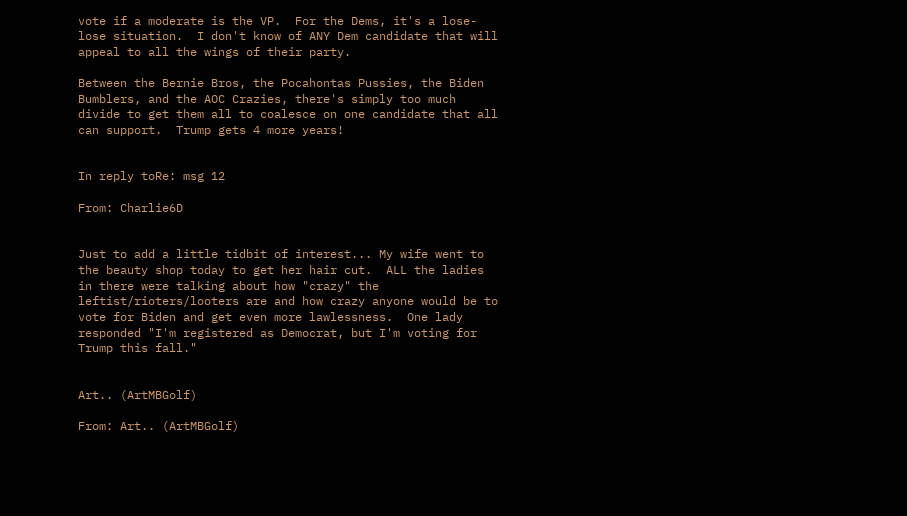vote if a moderate is the VP.  For the Dems, it's a lose-lose situation.  I don't know of ANY Dem candidate that will appeal to all the wings of their party.

Between the Bernie Bros, the Pocahontas Pussies, the Biden Bumblers, and the AOC Crazies, there's simply too much divide to get them all to coalesce on one candidate that all can support.  Trump gets 4 more years!


In reply toRe: msg 12

From: Charlie6D


Just to add a little tidbit of interest... My wife went to the beauty shop today to get her hair cut.  ALL the ladies in there were talking about how "crazy" the leftist/rioters/looters are and how crazy anyone would be to vote for Biden and get even more lawlessness.  One lady responded "I'm registered as Democrat, but I'm voting for Trump this fall."


Art.. (ArtMBGolf)

From: Art.. (ArtMBGolf)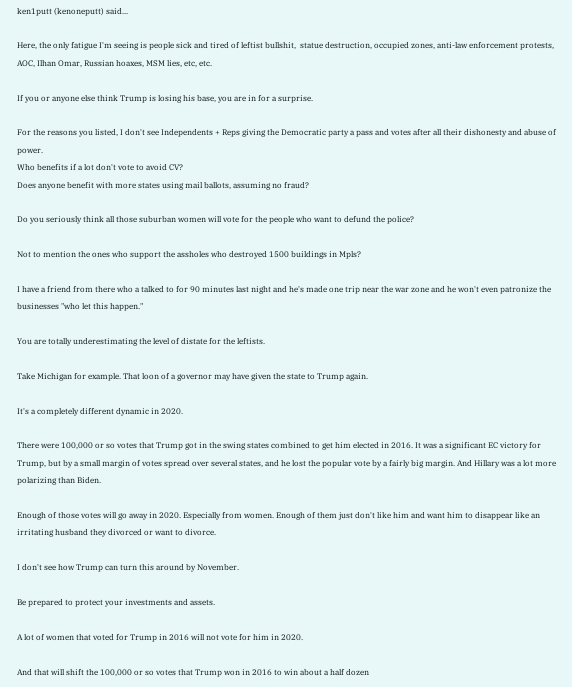ken1putt (kenoneputt) said...

Here, the only fatigue I'm seeing is people sick and tired of leftist bullshit,  statue destruction, occupied zones, anti-law enforcement protests, AOC, Ilhan Omar, Russian hoaxes, MSM lies, etc, etc.

If you or anyone else think Trump is losing his base, you are in for a surprise.

For the reasons you listed, I don't see Independents + Reps giving the Democratic party a pass and votes after all their dishonesty and abuse of power.
Who benefits if a lot don't vote to avoid CV?
Does anyone benefit with more states using mail ballots, assuming no fraud?

Do you seriously think all those suburban women will vote for the people who want to defund the police?

Not to mention the ones who support the assholes who destroyed 1500 buildings in Mpls?

I have a friend from there who a talked to for 90 minutes last night and he's made one trip near the war zone and he won't even patronize the businesses "who let this happen."

You are totally underestimating the level of distate for the leftists.

Take Michigan for example. That loon of a governor may have given the state to Trump again.

It's a completely different dynamic in 2020.

There were 100,000 or so votes that Trump got in the swing states combined to get him elected in 2016. It was a significant EC victory for Trump, but by a small margin of votes spread over several states, and he lost the popular vote by a fairly big margin. And Hillary was a lot more polarizing than Biden.

Enough of those votes will go away in 2020. Especially from women. Enough of them just don't like him and want him to disappear like an irritating husband they divorced or want to divorce.

I don't see how Trump can turn this around by November.

Be prepared to protect your investments and assets.

A lot of women that voted for Trump in 2016 will not vote for him in 2020.

And that will shift the 100,000 or so votes that Trump won in 2016 to win about a half dozen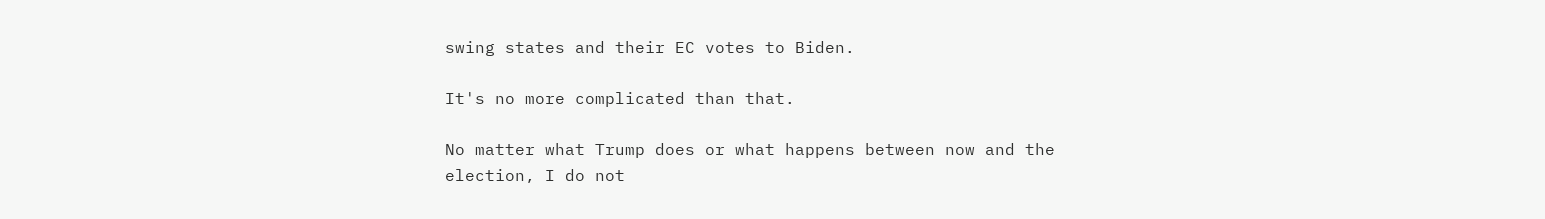swing states and their EC votes to Biden.

It's no more complicated than that.

No matter what Trump does or what happens between now and the election, I do not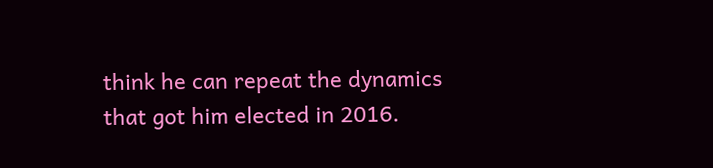think he can repeat the dynamics that got him elected in 2016.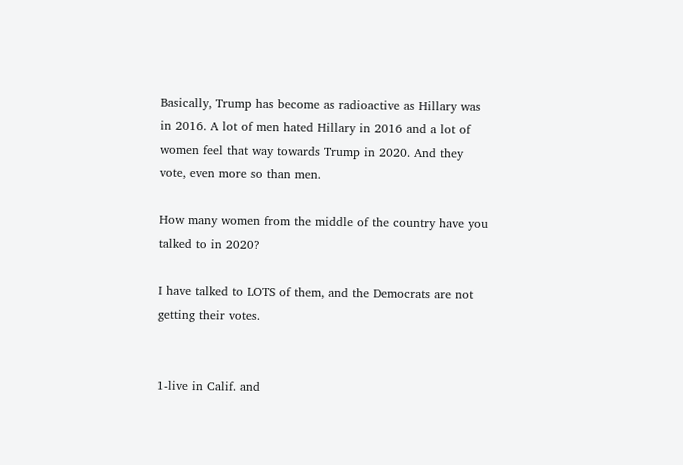Basically, Trump has become as radioactive as Hillary was in 2016. A lot of men hated Hillary in 2016 and a lot of women feel that way towards Trump in 2020. And they vote, even more so than men.

How many women from the middle of the country have you talked to in 2020?

I have talked to LOTS of them, and the Democrats are not getting their votes.


1-live in Calif. and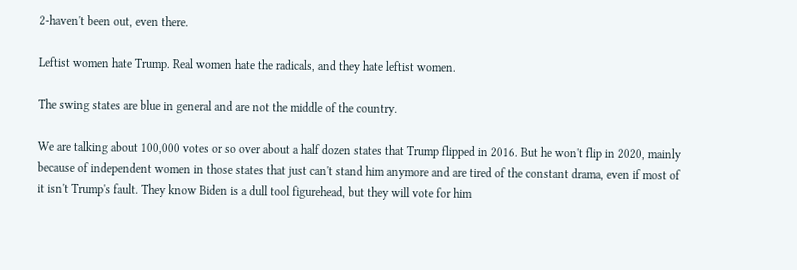2-haven't been out, even there.

Leftist women hate Trump. Real women hate the radicals, and they hate leftist women.

The swing states are blue in general and are not the middle of the country.

We are talking about 100,000 votes or so over about a half dozen states that Trump flipped in 2016. But he won't flip in 2020, mainly because of independent women in those states that just can't stand him anymore and are tired of the constant drama, even if most of it isn't Trump's fault. They know Biden is a dull tool figurehead, but they will vote for him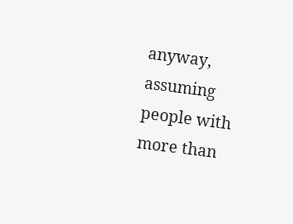anyway, assuming people with more than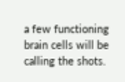a few functioning brain cells will be calling the shots.